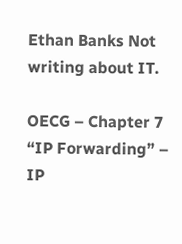Ethan Banks Not writing about IT.

OECG – Chapter 7 “IP Forwarding” – IP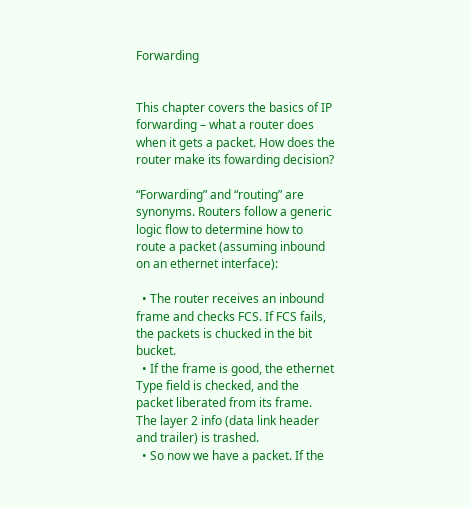Forwarding


This chapter covers the basics of IP forwarding – what a router does when it gets a packet. How does the router make its fowarding decision?

“Forwarding” and “routing” are synonyms. Routers follow a generic logic flow to determine how to route a packet (assuming inbound on an ethernet interface):

  • The router receives an inbound frame and checks FCS. If FCS fails, the packets is chucked in the bit bucket.
  • If the frame is good, the ethernet Type field is checked, and the packet liberated from its frame. The layer 2 info (data link header and trailer) is trashed.
  • So now we have a packet. If the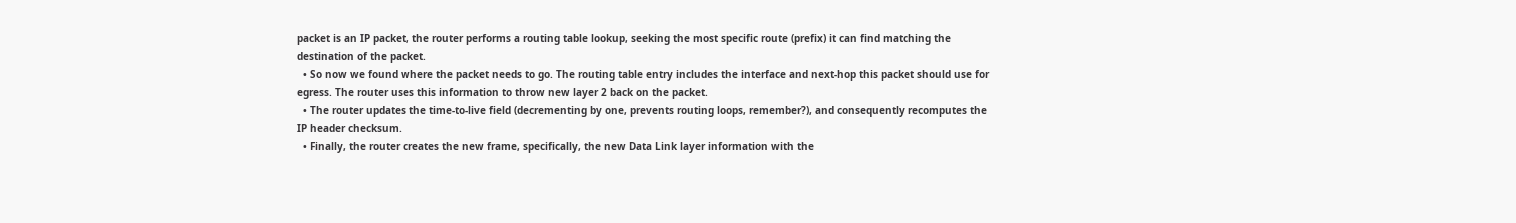packet is an IP packet, the router performs a routing table lookup, seeking the most specific route (prefix) it can find matching the destination of the packet.
  • So now we found where the packet needs to go. The routing table entry includes the interface and next-hop this packet should use for egress. The router uses this information to throw new layer 2 back on the packet.
  • The router updates the time-to-live field (decrementing by one, prevents routing loops, remember?), and consequently recomputes the IP header checksum.
  • Finally, the router creates the new frame, specifically, the new Data Link layer information with the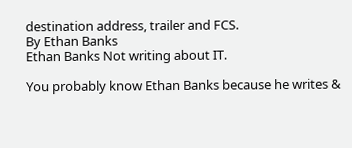destination address, trailer and FCS.
By Ethan Banks
Ethan Banks Not writing about IT.

You probably know Ethan Banks because he writes &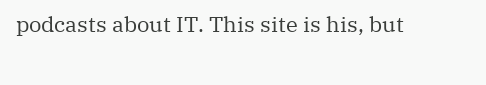podcasts about IT. This site is his, but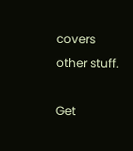covers other stuff.

Get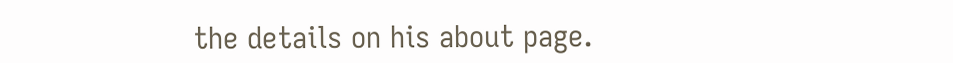the details on his about page.